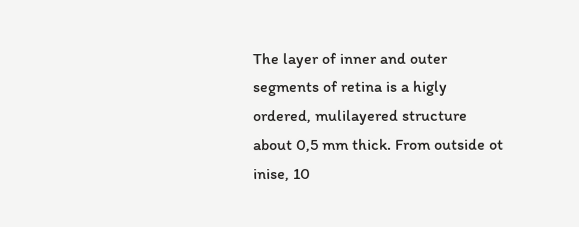The layer of inner and outer segments of retina is a higly ordered, mulilayered structure about 0,5 mm thick. From outside ot inise, 10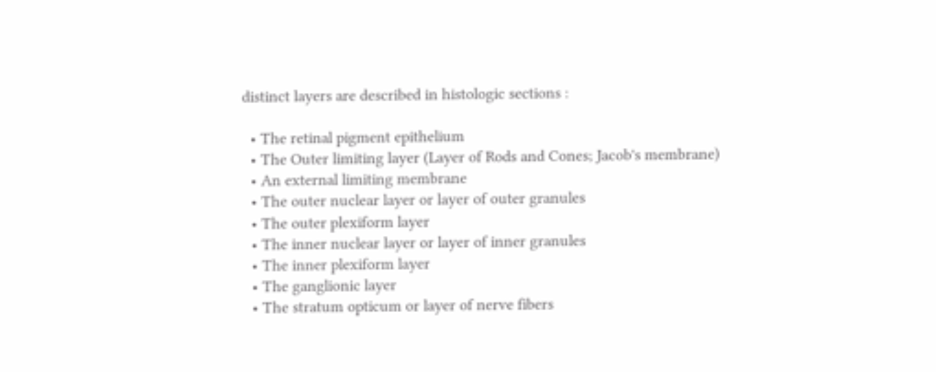distinct layers are described in histologic sections :

  • The retinal pigment epithelium
  • The Outer limiting layer (Layer of Rods and Cones; Jacob's membrane)
  • An external limiting membrane
  • The outer nuclear layer or layer of outer granules
  • The outer plexiform layer
  • The inner nuclear layer or layer of inner granules
  • The inner plexiform layer
  • The ganglionic layer
  • The stratum opticum or layer of nerve fibers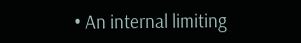• An internal limiting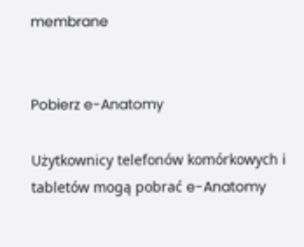membrane


Pobierz e-Anatomy

Użytkownicy telefonów komórkowych i tabletów mogą pobrać e-Anatomy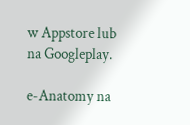w Appstore lub na Googleplay.

e-Anatomy na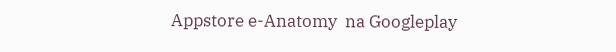Appstore e-Anatomy  na Googleplay